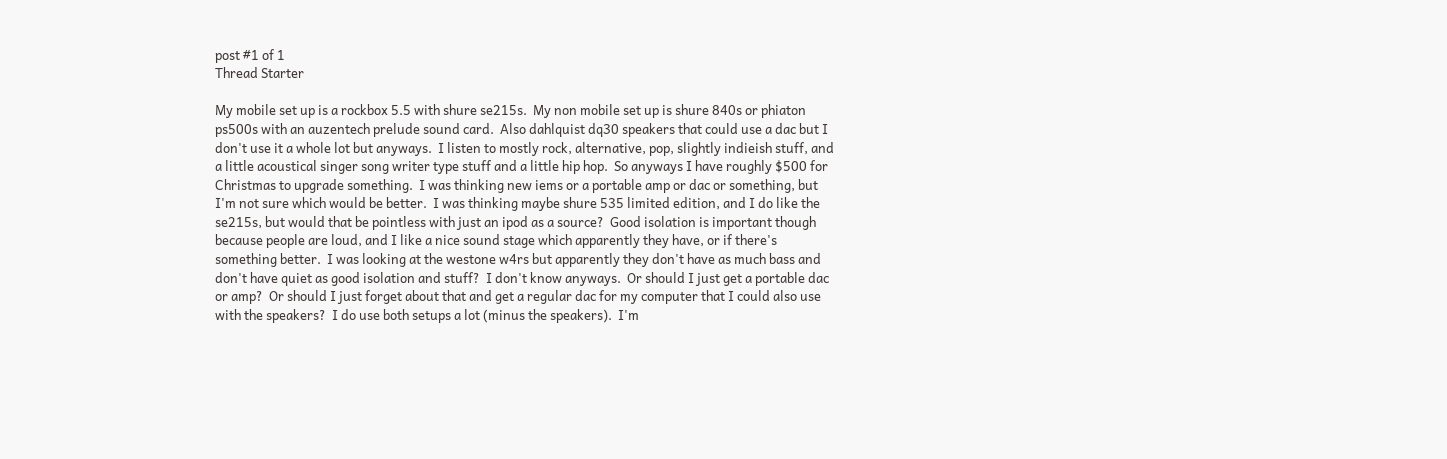post #1 of 1
Thread Starter

My mobile set up is a rockbox 5.5 with shure se215s.  My non mobile set up is shure 840s or phiaton ps500s with an auzentech prelude sound card.  Also dahlquist dq30 speakers that could use a dac but I don't use it a whole lot but anyways.  I listen to mostly rock, alternative, pop, slightly indieish stuff, and a little acoustical singer song writer type stuff and a little hip hop.  So anyways I have roughly $500 for Christmas to upgrade something.  I was thinking new iems or a portable amp or dac or something, but I'm not sure which would be better.  I was thinking maybe shure 535 limited edition, and I do like the se215s, but would that be pointless with just an ipod as a source?  Good isolation is important though because people are loud, and I like a nice sound stage which apparently they have, or if there's something better.  I was looking at the westone w4rs but apparently they don't have as much bass and don't have quiet as good isolation and stuff?  I don't know anyways.  Or should I just get a portable dac or amp?  Or should I just forget about that and get a regular dac for my computer that I could also use with the speakers?  I do use both setups a lot (minus the speakers).  I'm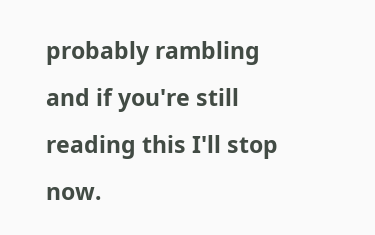probably rambling and if you're still reading this I'll stop now.